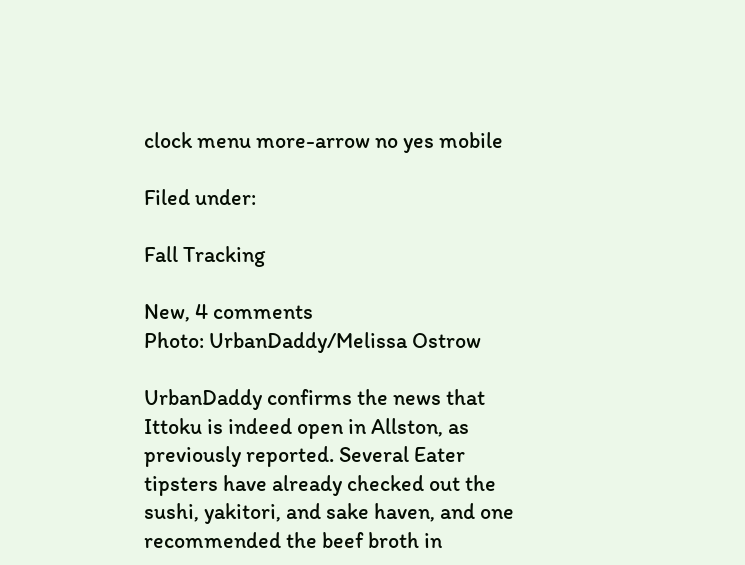clock menu more-arrow no yes mobile

Filed under:

Fall Tracking

New, 4 comments
Photo: UrbanDaddy/Melissa Ostrow

UrbanDaddy confirms the news that Ittoku is indeed open in Allston, as previously reported. Several Eater tipsters have already checked out the sushi, yakitori, and sake haven, and one recommended the beef broth in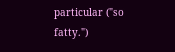particular ("so fatty.")